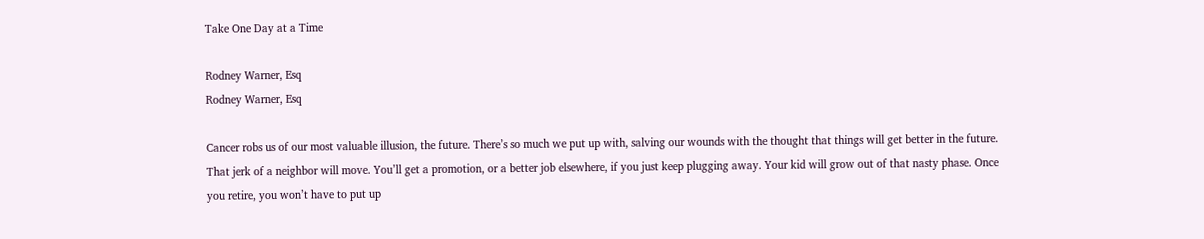Take One Day at a Time

Rodney Warner, Esq
Rodney Warner, Esq

Cancer robs us of our most valuable illusion, the future. There’s so much we put up with, salving our wounds with the thought that things will get better in the future. That jerk of a neighbor will move. You’ll get a promotion, or a better job elsewhere, if you just keep plugging away. Your kid will grow out of that nasty phase. Once you retire, you won’t have to put up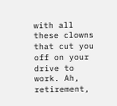with all these clowns that cut you off on your drive to work. Ah, retirement,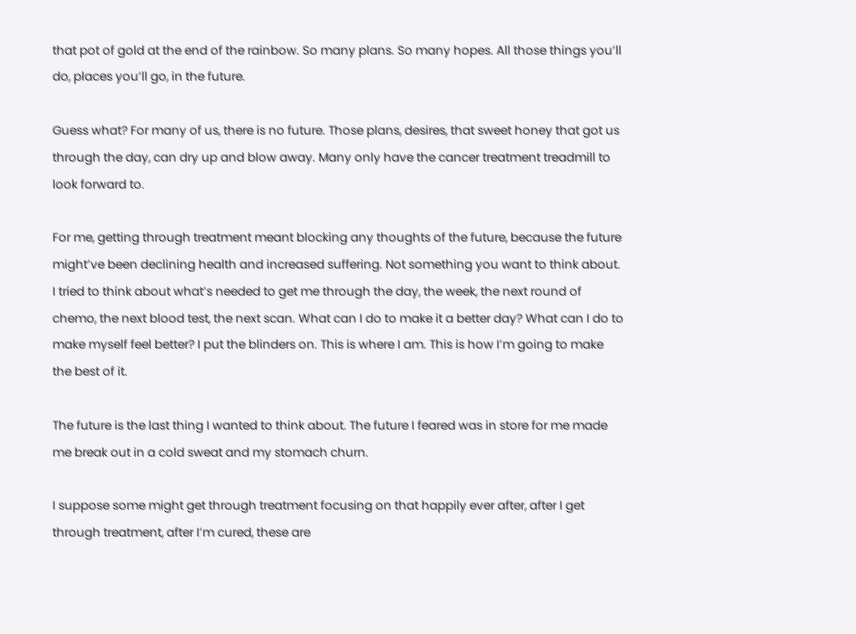that pot of gold at the end of the rainbow. So many plans. So many hopes. All those things you’ll do, places you’ll go, in the future.

Guess what? For many of us, there is no future. Those plans, desires, that sweet honey that got us through the day, can dry up and blow away. Many only have the cancer treatment treadmill to look forward to.

For me, getting through treatment meant blocking any thoughts of the future, because the future might’ve been declining health and increased suffering. Not something you want to think about. I tried to think about what’s needed to get me through the day, the week, the next round of chemo, the next blood test, the next scan. What can I do to make it a better day? What can I do to make myself feel better? I put the blinders on. This is where I am. This is how I’m going to make the best of it.

The future is the last thing I wanted to think about. The future I feared was in store for me made me break out in a cold sweat and my stomach churn.

I suppose some might get through treatment focusing on that happily ever after, after I get through treatment, after I’m cured, these are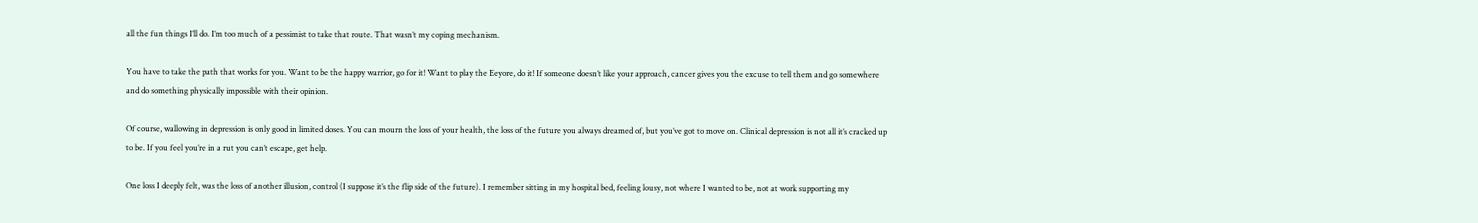all the fun things I’ll do. I’m too much of a pessimist to take that route. That wasn’t my coping mechanism.

You have to take the path that works for you. Want to be the happy warrior, go for it! Want to play the Eeyore, do it! If someone doesn’t like your approach, cancer gives you the excuse to tell them and go somewhere and do something physically impossible with their opinion.

Of course, wallowing in depression is only good in limited doses. You can mourn the loss of your health, the loss of the future you always dreamed of, but you’ve got to move on. Clinical depression is not all it’s cracked up to be. If you feel you’re in a rut you can’t escape, get help.

One loss I deeply felt, was the loss of another illusion, control (I suppose it’s the flip side of the future). I remember sitting in my hospital bed, feeling lousy, not where I wanted to be, not at work supporting my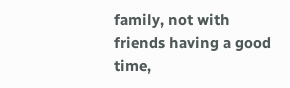family, not with friends having a good time,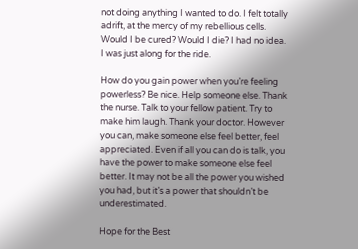not doing anything I wanted to do. I felt totally adrift, at the mercy of my rebellious cells. Would I be cured? Would I die? I had no idea. I was just along for the ride.

How do you gain power when you’re feeling powerless? Be nice. Help someone else. Thank the nurse. Talk to your fellow patient. Try to make him laugh. Thank your doctor. However you can, make someone else feel better, feel appreciated. Even if all you can do is talk, you have the power to make someone else feel better. It may not be all the power you wished you had, but it’s a power that shouldn’t be underestimated.

Hope for the Best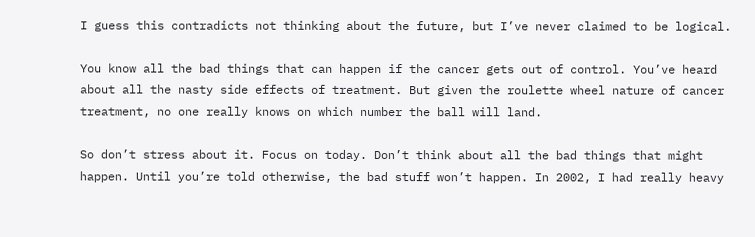I guess this contradicts not thinking about the future, but I’ve never claimed to be logical.

You know all the bad things that can happen if the cancer gets out of control. You’ve heard about all the nasty side effects of treatment. But given the roulette wheel nature of cancer treatment, no one really knows on which number the ball will land.

So don’t stress about it. Focus on today. Don’t think about all the bad things that might happen. Until you’re told otherwise, the bad stuff won’t happen. In 2002, I had really heavy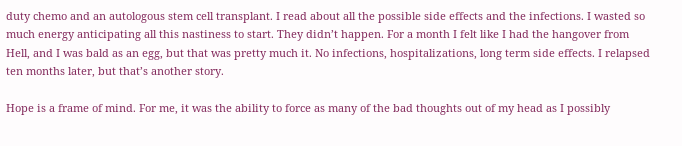duty chemo and an autologous stem cell transplant. I read about all the possible side effects and the infections. I wasted so much energy anticipating all this nastiness to start. They didn’t happen. For a month I felt like I had the hangover from Hell, and I was bald as an egg, but that was pretty much it. No infections, hospitalizations, long term side effects. I relapsed ten months later, but that’s another story.

Hope is a frame of mind. For me, it was the ability to force as many of the bad thoughts out of my head as I possibly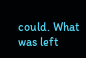could. What was left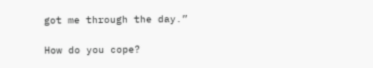got me through the day.”

How do you cope?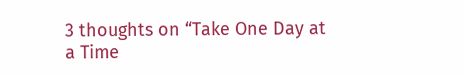3 thoughts on “Take One Day at a Time